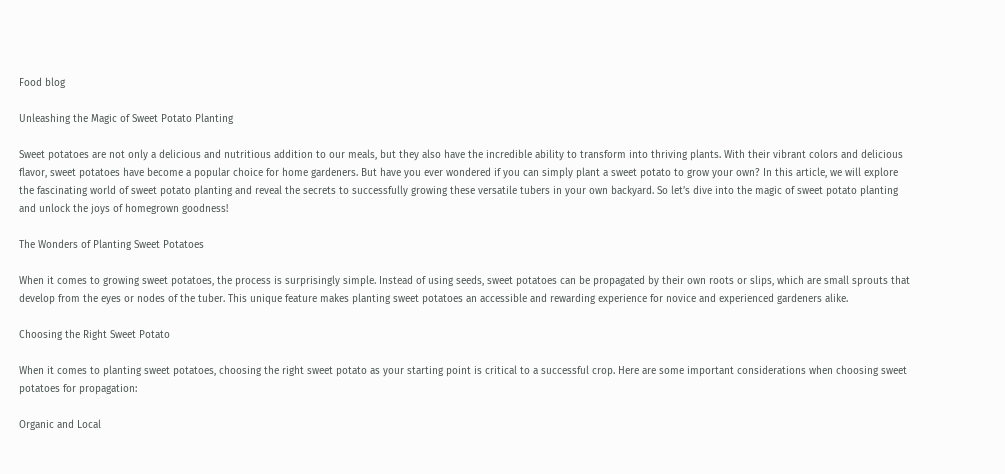Food blog

Unleashing the Magic of Sweet Potato Planting

Sweet potatoes are not only a delicious and nutritious addition to our meals, but they also have the incredible ability to transform into thriving plants. With their vibrant colors and delicious flavor, sweet potatoes have become a popular choice for home gardeners. But have you ever wondered if you can simply plant a sweet potato to grow your own? In this article, we will explore the fascinating world of sweet potato planting and reveal the secrets to successfully growing these versatile tubers in your own backyard. So let’s dive into the magic of sweet potato planting and unlock the joys of homegrown goodness!

The Wonders of Planting Sweet Potatoes

When it comes to growing sweet potatoes, the process is surprisingly simple. Instead of using seeds, sweet potatoes can be propagated by their own roots or slips, which are small sprouts that develop from the eyes or nodes of the tuber. This unique feature makes planting sweet potatoes an accessible and rewarding experience for novice and experienced gardeners alike.

Choosing the Right Sweet Potato

When it comes to planting sweet potatoes, choosing the right sweet potato as your starting point is critical to a successful crop. Here are some important considerations when choosing sweet potatoes for propagation:

Organic and Local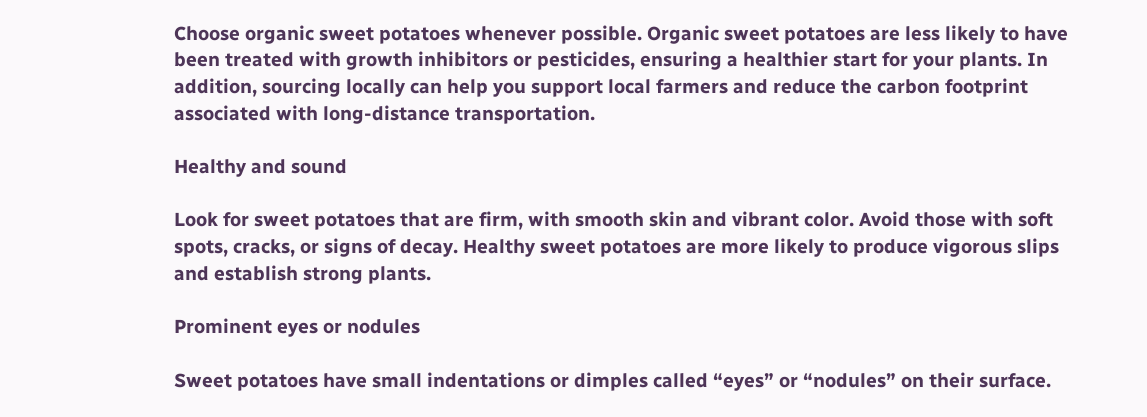Choose organic sweet potatoes whenever possible. Organic sweet potatoes are less likely to have been treated with growth inhibitors or pesticides, ensuring a healthier start for your plants. In addition, sourcing locally can help you support local farmers and reduce the carbon footprint associated with long-distance transportation.

Healthy and sound

Look for sweet potatoes that are firm, with smooth skin and vibrant color. Avoid those with soft spots, cracks, or signs of decay. Healthy sweet potatoes are more likely to produce vigorous slips and establish strong plants.

Prominent eyes or nodules

Sweet potatoes have small indentations or dimples called “eyes” or “nodules” on their surface.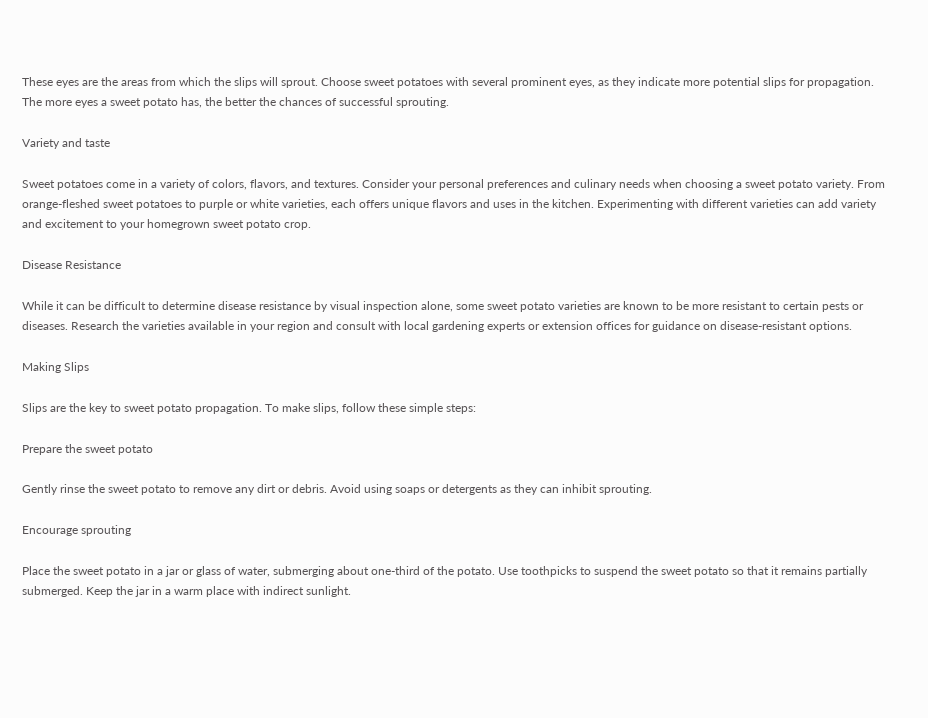These eyes are the areas from which the slips will sprout. Choose sweet potatoes with several prominent eyes, as they indicate more potential slips for propagation. The more eyes a sweet potato has, the better the chances of successful sprouting.

Variety and taste

Sweet potatoes come in a variety of colors, flavors, and textures. Consider your personal preferences and culinary needs when choosing a sweet potato variety. From orange-fleshed sweet potatoes to purple or white varieties, each offers unique flavors and uses in the kitchen. Experimenting with different varieties can add variety and excitement to your homegrown sweet potato crop.

Disease Resistance

While it can be difficult to determine disease resistance by visual inspection alone, some sweet potato varieties are known to be more resistant to certain pests or diseases. Research the varieties available in your region and consult with local gardening experts or extension offices for guidance on disease-resistant options.

Making Slips

Slips are the key to sweet potato propagation. To make slips, follow these simple steps:

Prepare the sweet potato

Gently rinse the sweet potato to remove any dirt or debris. Avoid using soaps or detergents as they can inhibit sprouting.

Encourage sprouting

Place the sweet potato in a jar or glass of water, submerging about one-third of the potato. Use toothpicks to suspend the sweet potato so that it remains partially submerged. Keep the jar in a warm place with indirect sunlight.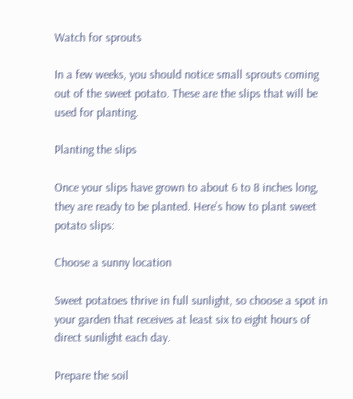Watch for sprouts

In a few weeks, you should notice small sprouts coming out of the sweet potato. These are the slips that will be used for planting.

Planting the slips

Once your slips have grown to about 6 to 8 inches long, they are ready to be planted. Here’s how to plant sweet potato slips:

Choose a sunny location

Sweet potatoes thrive in full sunlight, so choose a spot in your garden that receives at least six to eight hours of direct sunlight each day.

Prepare the soil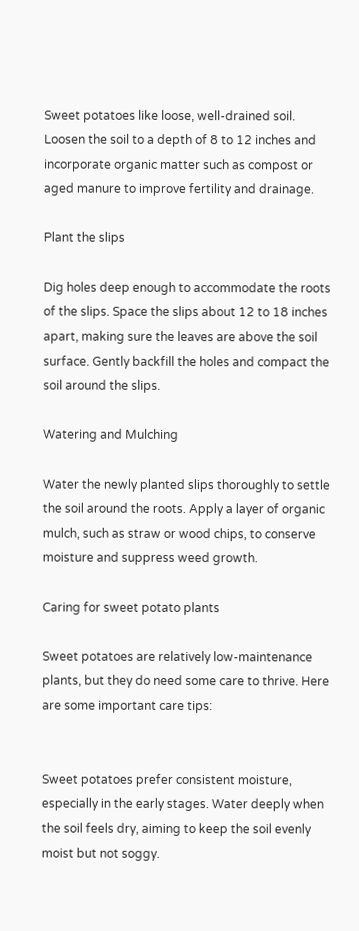Sweet potatoes like loose, well-drained soil. Loosen the soil to a depth of 8 to 12 inches and incorporate organic matter such as compost or aged manure to improve fertility and drainage.

Plant the slips

Dig holes deep enough to accommodate the roots of the slips. Space the slips about 12 to 18 inches apart, making sure the leaves are above the soil surface. Gently backfill the holes and compact the soil around the slips.

Watering and Mulching

Water the newly planted slips thoroughly to settle the soil around the roots. Apply a layer of organic mulch, such as straw or wood chips, to conserve moisture and suppress weed growth.

Caring for sweet potato plants

Sweet potatoes are relatively low-maintenance plants, but they do need some care to thrive. Here are some important care tips:


Sweet potatoes prefer consistent moisture, especially in the early stages. Water deeply when the soil feels dry, aiming to keep the soil evenly moist but not soggy.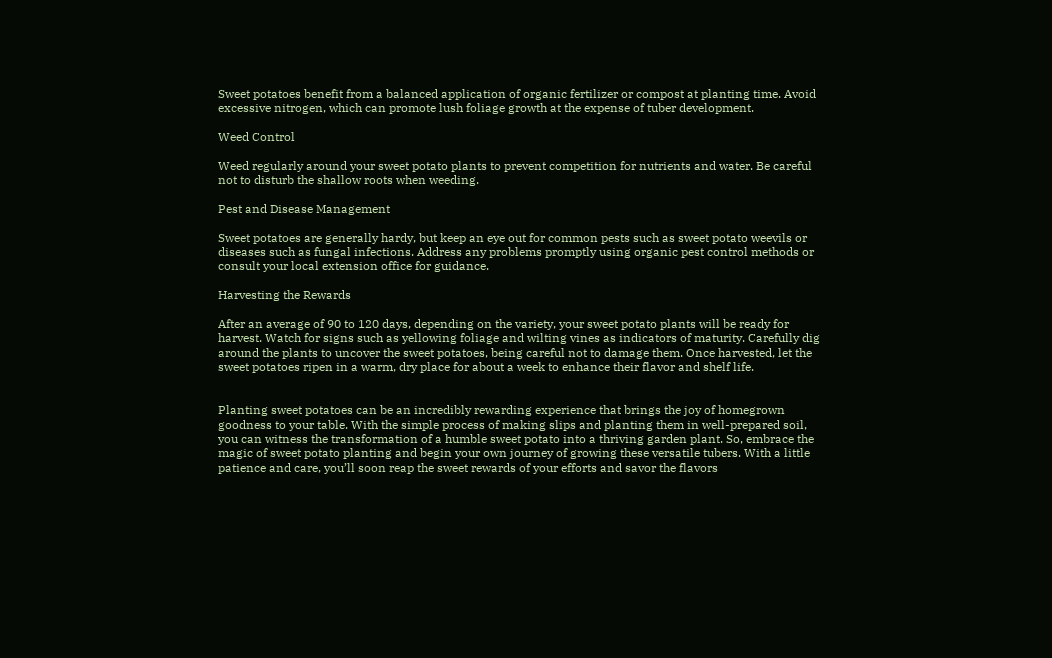Sweet potatoes benefit from a balanced application of organic fertilizer or compost at planting time. Avoid excessive nitrogen, which can promote lush foliage growth at the expense of tuber development.

Weed Control

Weed regularly around your sweet potato plants to prevent competition for nutrients and water. Be careful not to disturb the shallow roots when weeding.

Pest and Disease Management

Sweet potatoes are generally hardy, but keep an eye out for common pests such as sweet potato weevils or diseases such as fungal infections. Address any problems promptly using organic pest control methods or consult your local extension office for guidance.

Harvesting the Rewards

After an average of 90 to 120 days, depending on the variety, your sweet potato plants will be ready for harvest. Watch for signs such as yellowing foliage and wilting vines as indicators of maturity. Carefully dig around the plants to uncover the sweet potatoes, being careful not to damage them. Once harvested, let the sweet potatoes ripen in a warm, dry place for about a week to enhance their flavor and shelf life.


Planting sweet potatoes can be an incredibly rewarding experience that brings the joy of homegrown goodness to your table. With the simple process of making slips and planting them in well-prepared soil, you can witness the transformation of a humble sweet potato into a thriving garden plant. So, embrace the magic of sweet potato planting and begin your own journey of growing these versatile tubers. With a little patience and care, you’ll soon reap the sweet rewards of your efforts and savor the flavors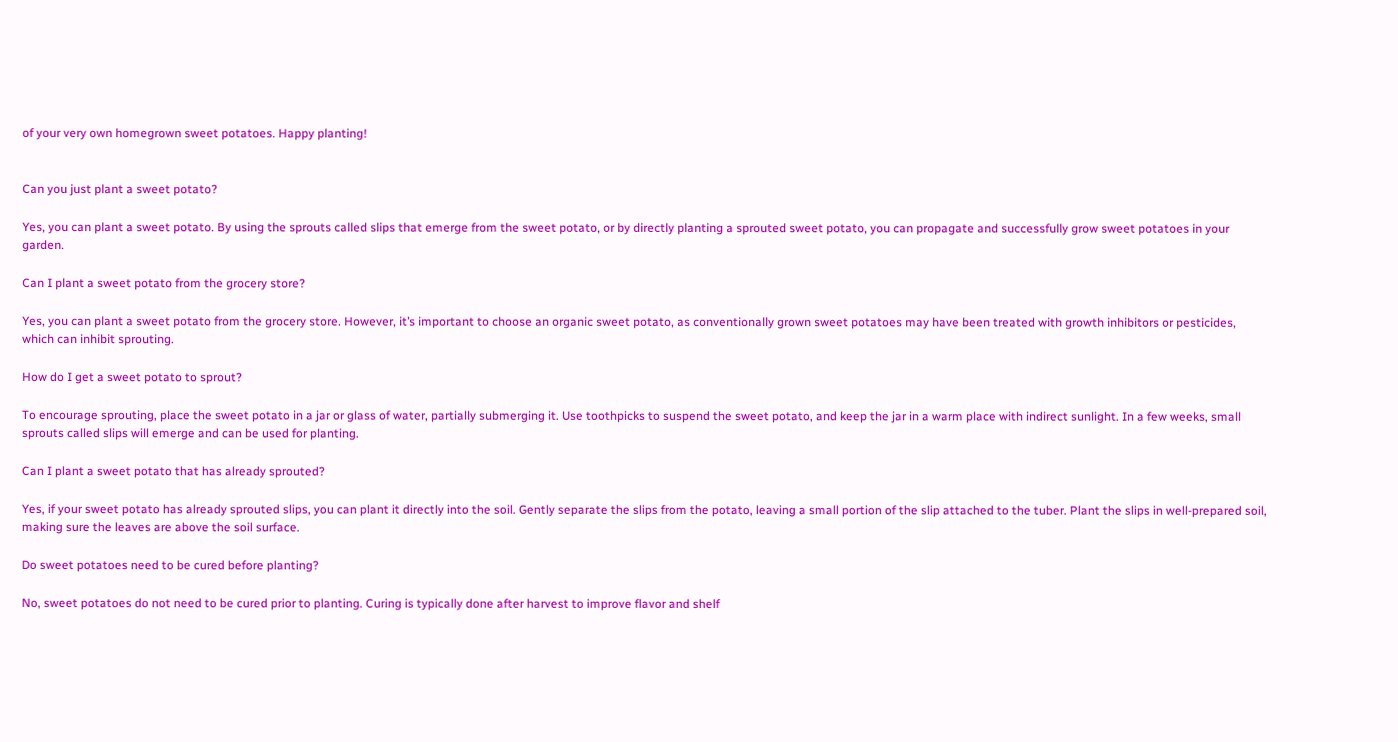of your very own homegrown sweet potatoes. Happy planting!


Can you just plant a sweet potato?

Yes, you can plant a sweet potato. By using the sprouts called slips that emerge from the sweet potato, or by directly planting a sprouted sweet potato, you can propagate and successfully grow sweet potatoes in your garden.

Can I plant a sweet potato from the grocery store?

Yes, you can plant a sweet potato from the grocery store. However, it’s important to choose an organic sweet potato, as conventionally grown sweet potatoes may have been treated with growth inhibitors or pesticides, which can inhibit sprouting.

How do I get a sweet potato to sprout?

To encourage sprouting, place the sweet potato in a jar or glass of water, partially submerging it. Use toothpicks to suspend the sweet potato, and keep the jar in a warm place with indirect sunlight. In a few weeks, small sprouts called slips will emerge and can be used for planting.

Can I plant a sweet potato that has already sprouted?

Yes, if your sweet potato has already sprouted slips, you can plant it directly into the soil. Gently separate the slips from the potato, leaving a small portion of the slip attached to the tuber. Plant the slips in well-prepared soil, making sure the leaves are above the soil surface.

Do sweet potatoes need to be cured before planting?

No, sweet potatoes do not need to be cured prior to planting. Curing is typically done after harvest to improve flavor and shelf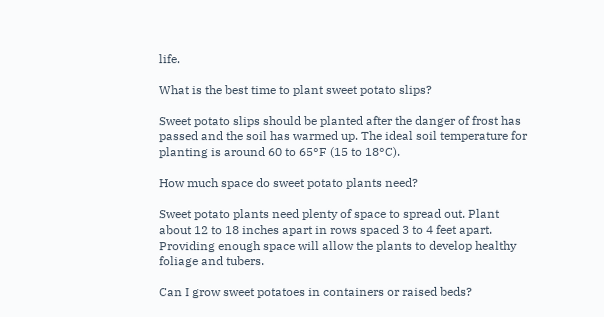life.

What is the best time to plant sweet potato slips?

Sweet potato slips should be planted after the danger of frost has passed and the soil has warmed up. The ideal soil temperature for planting is around 60 to 65°F (15 to 18°C).

How much space do sweet potato plants need?

Sweet potato plants need plenty of space to spread out. Plant about 12 to 18 inches apart in rows spaced 3 to 4 feet apart. Providing enough space will allow the plants to develop healthy foliage and tubers.

Can I grow sweet potatoes in containers or raised beds?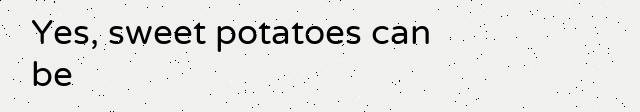Yes, sweet potatoes can be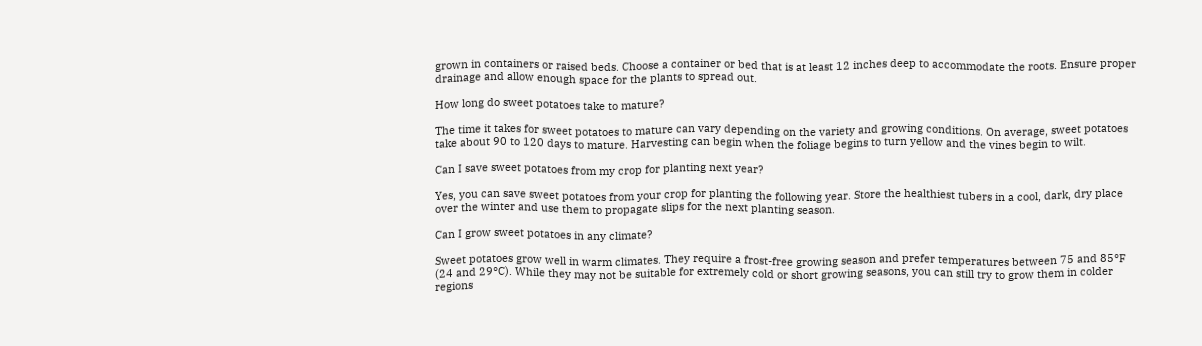grown in containers or raised beds. Choose a container or bed that is at least 12 inches deep to accommodate the roots. Ensure proper drainage and allow enough space for the plants to spread out.

How long do sweet potatoes take to mature?

The time it takes for sweet potatoes to mature can vary depending on the variety and growing conditions. On average, sweet potatoes take about 90 to 120 days to mature. Harvesting can begin when the foliage begins to turn yellow and the vines begin to wilt.

Can I save sweet potatoes from my crop for planting next year?

Yes, you can save sweet potatoes from your crop for planting the following year. Store the healthiest tubers in a cool, dark, dry place over the winter and use them to propagate slips for the next planting season.

Can I grow sweet potatoes in any climate?

Sweet potatoes grow well in warm climates. They require a frost-free growing season and prefer temperatures between 75 and 85°F (24 and 29°C). While they may not be suitable for extremely cold or short growing seasons, you can still try to grow them in colder regions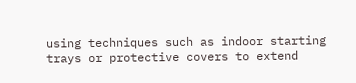using techniques such as indoor starting trays or protective covers to extend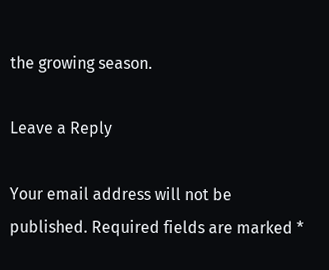the growing season.

Leave a Reply

Your email address will not be published. Required fields are marked *